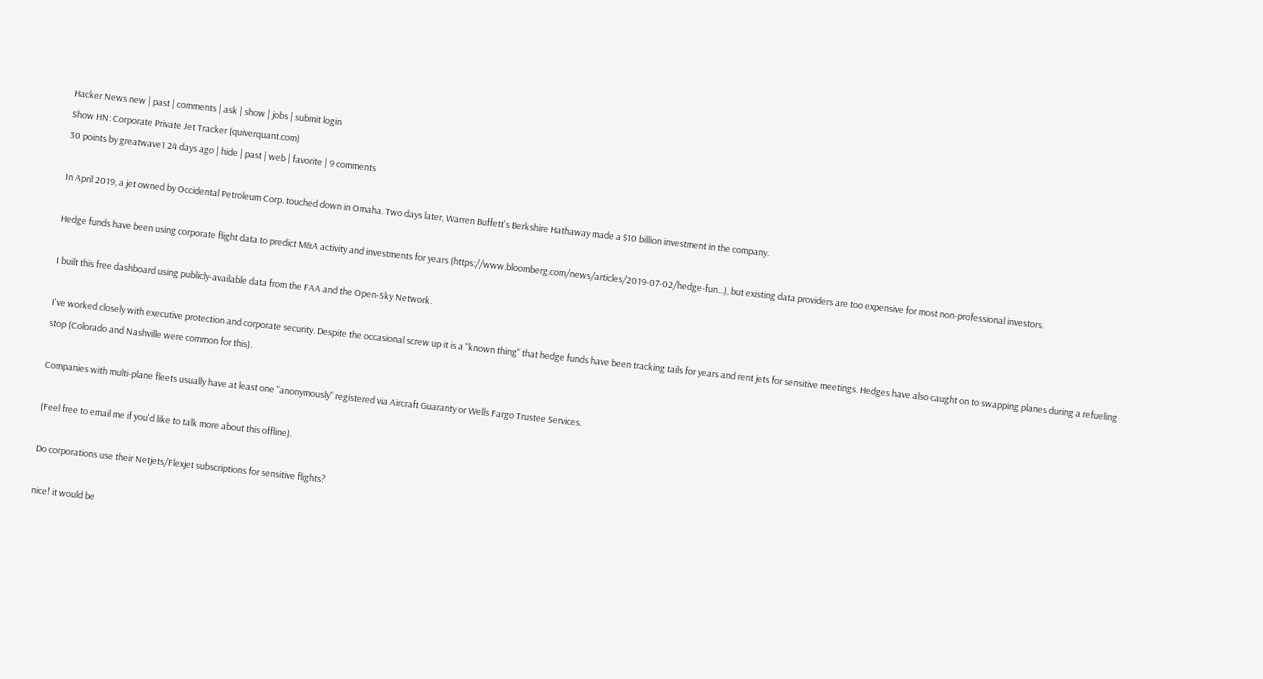Hacker News new | past | comments | ask | show | jobs | submit login
Show HN: Corporate Private Jet Tracker (quiverquant.com)
30 points by greatwave1 24 days ago | hide | past | web | favorite | 9 comments

In April 2019, a jet owned by Occidental Petroleum Corp. touched down in Omaha. Two days later, Warren Buffett's Berkshire Hathaway made a $10 billion investment in the company.

Hedge funds have been using corporate flight data to predict M&A activity and investments for years (https://www.bloomberg.com/news/articles/2019-07-02/hedge-fun...), but existing data providers are too expensive for most non-professional investors.

I built this free dashboard using publicly-available data from the FAA and the Open-Sky Network.

I've worked closely with executive protection and corporate security. Despite the occasional screw up it is a "known thing" that hedge funds have been tracking tails for years and rent jets for sensitive meetings. Hedges have also caught on to swapping planes during a refueling stop (Colorado and Nashville were common for this).

Companies with multi-plane fleets usually have at least one "anonymously" registered via Aircraft Guaranty or Wells Fargo Trustee Services.

(Feel free to email me if you'd like to talk more about this offline).

Do corporations use their Netjets/Flexjet subscriptions for sensitive flights?

nice! it would be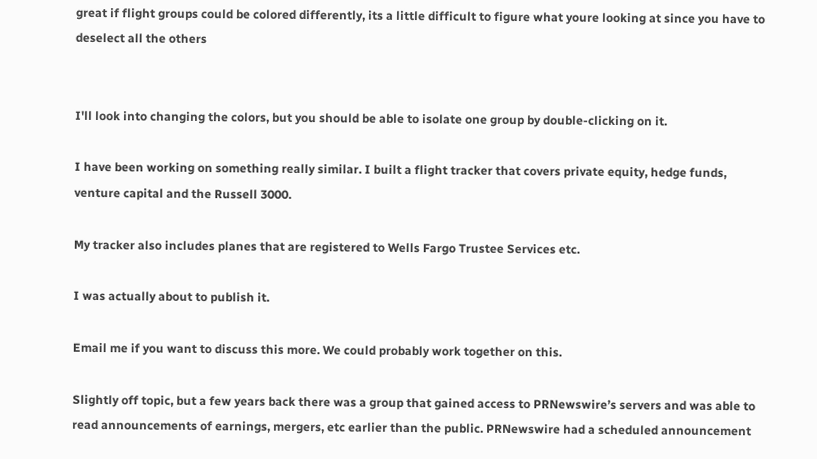great if flight groups could be colored differently, its a little difficult to figure what youre looking at since you have to deselect all the others


I'll look into changing the colors, but you should be able to isolate one group by double-clicking on it.

I have been working on something really similar. I built a flight tracker that covers private equity, hedge funds, venture capital and the Russell 3000.

My tracker also includes planes that are registered to Wells Fargo Trustee Services etc.

I was actually about to publish it.

Email me if you want to discuss this more. We could probably work together on this.

Slightly off topic, but a few years back there was a group that gained access to PRNewswire’s servers and was able to read announcements of earnings, mergers, etc earlier than the public. PRNewswire had a scheduled announcement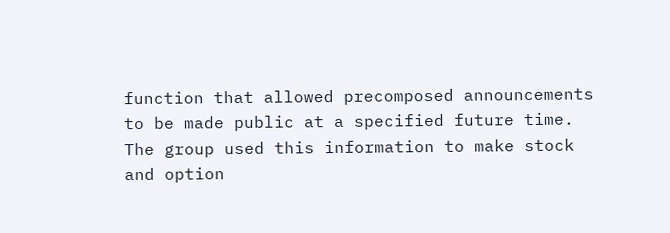function that allowed precomposed announcements to be made public at a specified future time. The group used this information to make stock and option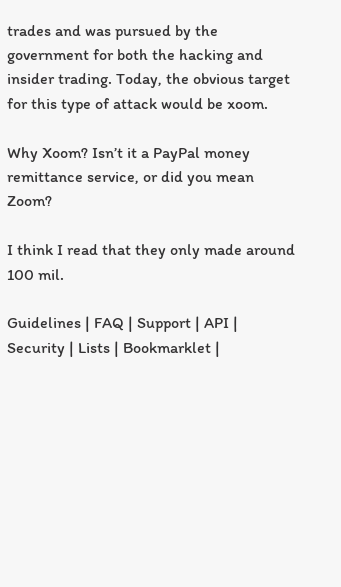trades and was pursued by the government for both the hacking and insider trading. Today, the obvious target for this type of attack would be xoom.

Why Xoom? Isn’t it a PayPal money remittance service, or did you mean Zoom?

I think I read that they only made around 100 mil.

Guidelines | FAQ | Support | API | Security | Lists | Bookmarklet |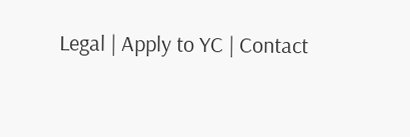Legal | Apply to YC | Contact